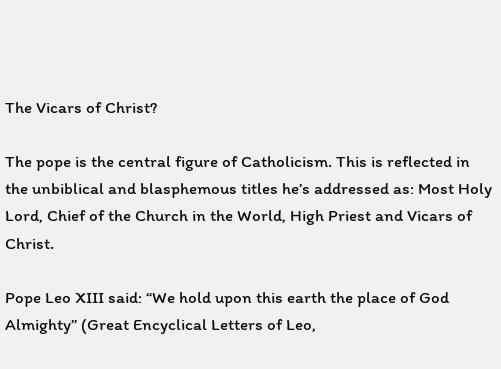The Vicars of Christ?

The pope is the central figure of Catholicism. This is reflected in the unbiblical and blasphemous titles he’s addressed as: Most Holy Lord, Chief of the Church in the World, High Priest and Vicars of Christ.

Pope Leo XIII said: “We hold upon this earth the place of God Almighty” (Great Encyclical Letters of Leo,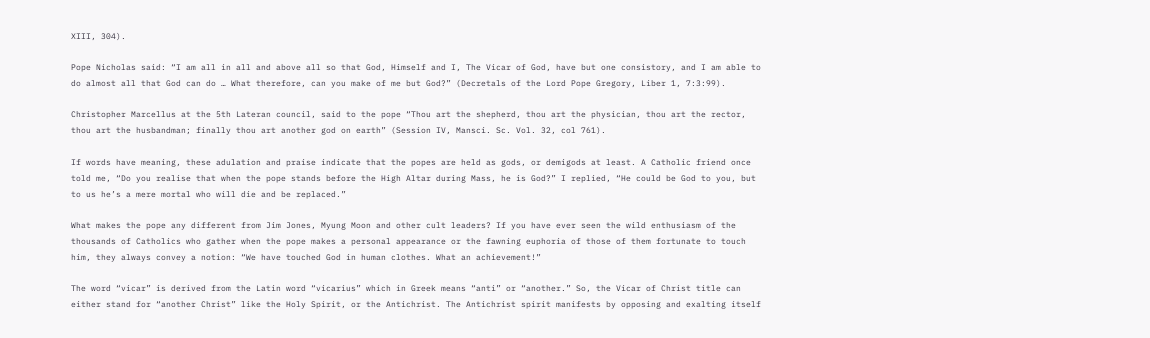XIII, 304).

Pope Nicholas said: “I am all in all and above all so that God, Himself and I, The Vicar of God, have but one consistory, and I am able to do almost all that God can do … What therefore, can you make of me but God?” (Decretals of the Lord Pope Gregory, Liber 1, 7:3:99).

Christopher Marcellus at the 5th Lateran council, said to the pope “Thou art the shepherd, thou art the physician, thou art the rector, thou art the husbandman; finally thou art another god on earth” (Session IV, Mansci. Sc. Vol. 32, col 761).

If words have meaning, these adulation and praise indicate that the popes are held as gods, or demigods at least. A Catholic friend once told me, “Do you realise that when the pope stands before the High Altar during Mass, he is God?” I replied, “He could be God to you, but to us he’s a mere mortal who will die and be replaced.”

What makes the pope any different from Jim Jones, Myung Moon and other cult leaders? If you have ever seen the wild enthusiasm of the thousands of Catholics who gather when the pope makes a personal appearance or the fawning euphoria of those of them fortunate to touch him, they always convey a notion: “We have touched God in human clothes. What an achievement!”

The word “vicar” is derived from the Latin word “vicarius” which in Greek means “anti” or “another.” So, the Vicar of Christ title can either stand for “another Christ” like the Holy Spirit, or the Antichrist. The Antichrist spirit manifests by opposing and exalting itself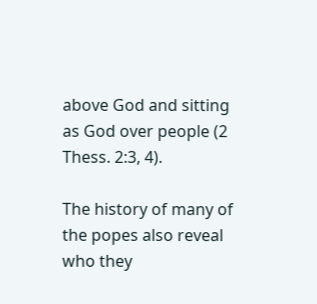above God and sitting as God over people (2 Thess. 2:3, 4).

The history of many of the popes also reveal who they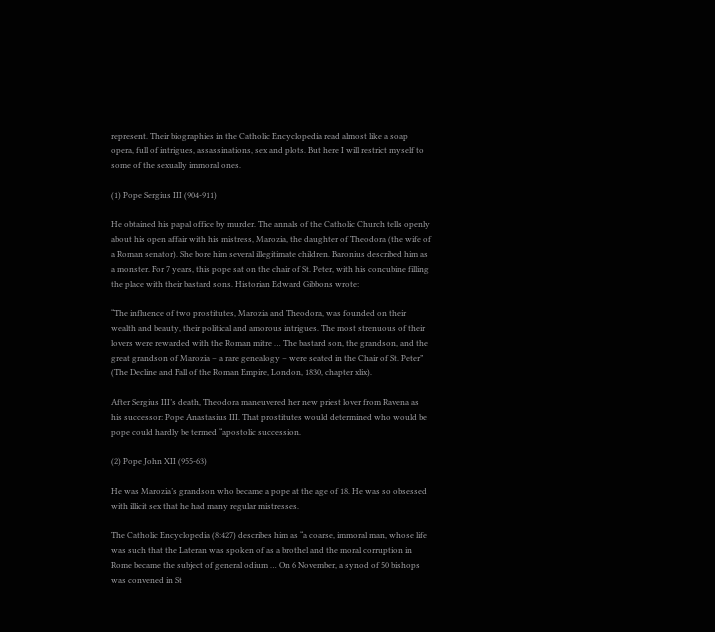represent. Their biographies in the Catholic Encyclopedia read almost like a soap opera, full of intrigues, assassinations, sex and plots. But here I will restrict myself to some of the sexually immoral ones.

(1) Pope Sergius III (904-911)

He obtained his papal office by murder. The annals of the Catholic Church tells openly about his open affair with his mistress, Marozia, the daughter of Theodora (the wife of a Roman senator). She bore him several illegitimate children. Baronius described him as a monster. For 7 years, this pope sat on the chair of St. Peter, with his concubine filling the place with their bastard sons. Historian Edward Gibbons wrote:

“The influence of two prostitutes, Marozia and Theodora, was founded on their wealth and beauty, their political and amorous intrigues. The most strenuous of their lovers were rewarded with the Roman mitre … The bastard son, the grandson, and the great grandson of Marozia – a rare genealogy – were seated in the Chair of St. Peter” (The Decline and Fall of the Roman Empire, London, 1830, chapter xlix).

After Sergius III’s death, Theodora maneuvered her new priest lover from Ravena as his successor: Pope Anastasius III. That prostitutes would determined who would be pope could hardly be termed “apostolic succession.

(2) Pope John XII (955-63)

He was Marozia’s grandson who became a pope at the age of 18. He was so obsessed with illicit sex that he had many regular mistresses.

The Catholic Encyclopedia (8:427) describes him as “a coarse, immoral man, whose life was such that the Lateran was spoken of as a brothel and the moral corruption in Rome became the subject of general odium … On 6 November, a synod of 50 bishops was convened in St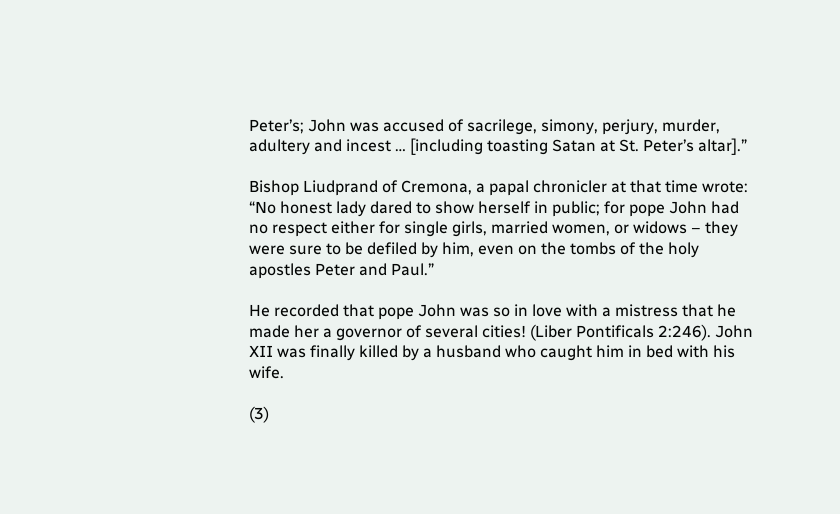Peter’s; John was accused of sacrilege, simony, perjury, murder, adultery and incest … [including toasting Satan at St. Peter’s altar].”

Bishop Liudprand of Cremona, a papal chronicler at that time wrote: “No honest lady dared to show herself in public; for pope John had no respect either for single girls, married women, or widows – they were sure to be defiled by him, even on the tombs of the holy apostles Peter and Paul.”

He recorded that pope John was so in love with a mistress that he made her a governor of several cities! (Liber Pontificals 2:246). John XII was finally killed by a husband who caught him in bed with his wife.

(3)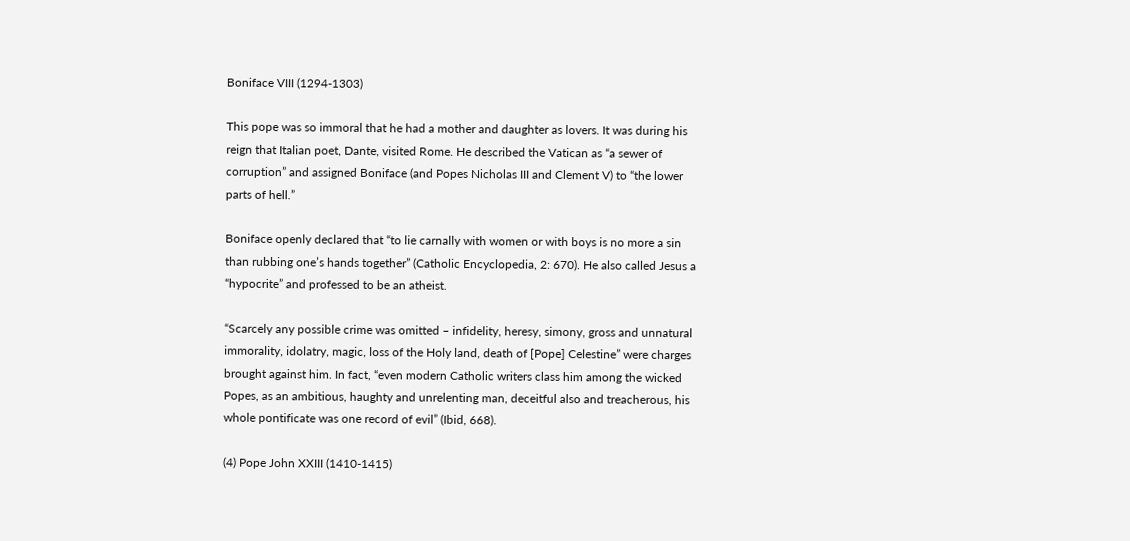Boniface VIII (1294-1303)

This pope was so immoral that he had a mother and daughter as lovers. It was during his reign that Italian poet, Dante, visited Rome. He described the Vatican as “a sewer of corruption” and assigned Boniface (and Popes Nicholas III and Clement V) to “the lower parts of hell.”

Boniface openly declared that “to lie carnally with women or with boys is no more a sin than rubbing one’s hands together” (Catholic Encyclopedia, 2: 670). He also called Jesus a “hypocrite” and professed to be an atheist.

“Scarcely any possible crime was omitted – infidelity, heresy, simony, gross and unnatural immorality, idolatry, magic, loss of the Holy land, death of [Pope] Celestine” were charges brought against him. In fact, “even modern Catholic writers class him among the wicked Popes, as an ambitious, haughty and unrelenting man, deceitful also and treacherous, his whole pontificate was one record of evil” (Ibid, 668).

(4) Pope John XXIII (1410-1415)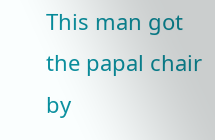This man got the papal chair by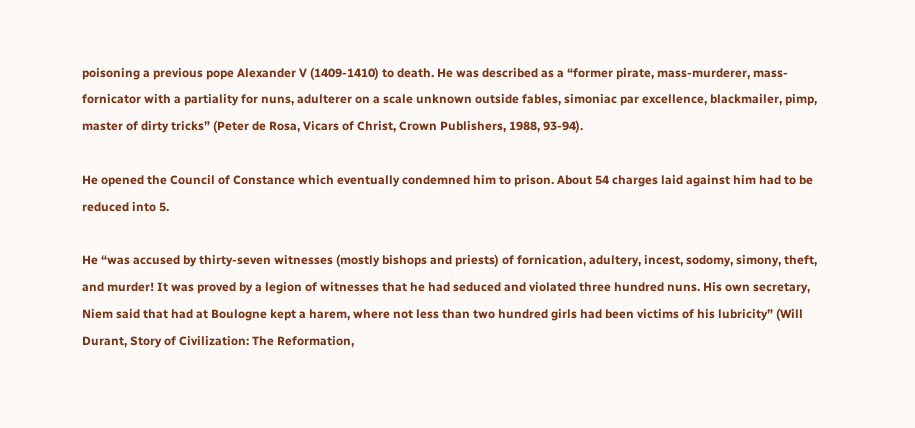poisoning a previous pope Alexander V (1409-1410) to death. He was described as a “former pirate, mass-murderer, mass-fornicator with a partiality for nuns, adulterer on a scale unknown outside fables, simoniac par excellence, blackmailer, pimp, master of dirty tricks” (Peter de Rosa, Vicars of Christ, Crown Publishers, 1988, 93-94).

He opened the Council of Constance which eventually condemned him to prison. About 54 charges laid against him had to be reduced into 5.

He “was accused by thirty-seven witnesses (mostly bishops and priests) of fornication, adultery, incest, sodomy, simony, theft, and murder! It was proved by a legion of witnesses that he had seduced and violated three hundred nuns. His own secretary, Niem said that had at Boulogne kept a harem, where not less than two hundred girls had been victims of his lubricity” (Will Durant, Story of Civilization: The Reformation,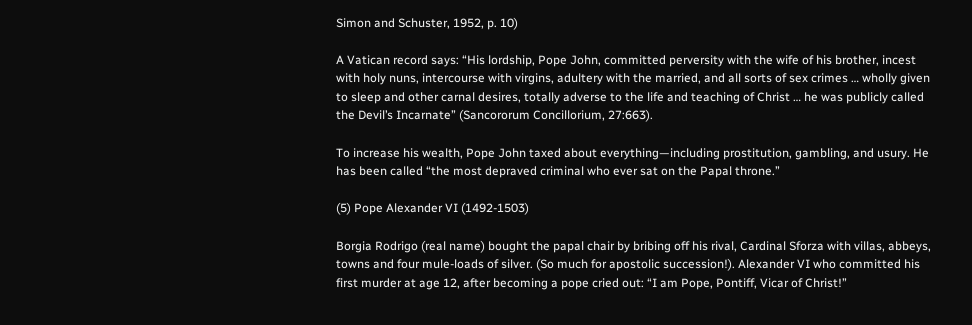Simon and Schuster, 1952, p. 10)

A Vatican record says: “His lordship, Pope John, committed perversity with the wife of his brother, incest with holy nuns, intercourse with virgins, adultery with the married, and all sorts of sex crimes … wholly given to sleep and other carnal desires, totally adverse to the life and teaching of Christ … he was publicly called the Devil’s Incarnate” (Sancororum Concillorium, 27:663).

To increase his wealth, Pope John taxed about everything—including prostitution, gambling, and usury. He has been called “the most depraved criminal who ever sat on the Papal throne.”

(5) Pope Alexander VI (1492-1503)

Borgia Rodrigo (real name) bought the papal chair by bribing off his rival, Cardinal Sforza with villas, abbeys, towns and four mule-loads of silver. (So much for apostolic succession!). Alexander VI who committed his first murder at age 12, after becoming a pope cried out: “I am Pope, Pontiff, Vicar of Christ!”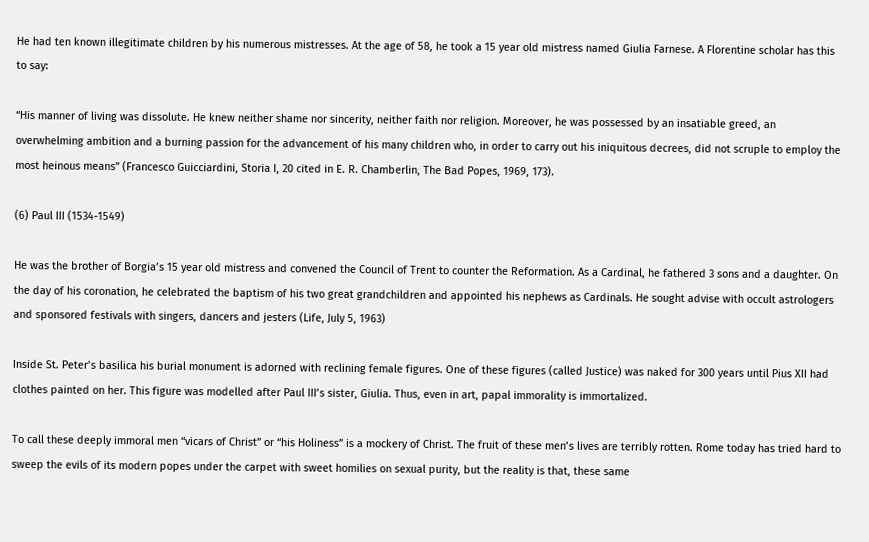He had ten known illegitimate children by his numerous mistresses. At the age of 58, he took a 15 year old mistress named Giulia Farnese. A Florentine scholar has this to say:

“His manner of living was dissolute. He knew neither shame nor sincerity, neither faith nor religion. Moreover, he was possessed by an insatiable greed, an overwhelming ambition and a burning passion for the advancement of his many children who, in order to carry out his iniquitous decrees, did not scruple to employ the most heinous means” (Francesco Guicciardini, Storia I, 20 cited in E. R. Chamberlin, The Bad Popes, 1969, 173).

(6) Paul III (1534-1549)

He was the brother of Borgia’s 15 year old mistress and convened the Council of Trent to counter the Reformation. As a Cardinal, he fathered 3 sons and a daughter. On the day of his coronation, he celebrated the baptism of his two great grandchildren and appointed his nephews as Cardinals. He sought advise with occult astrologers and sponsored festivals with singers, dancers and jesters (Life, July 5, 1963)

Inside St. Peter’s basilica his burial monument is adorned with reclining female figures. One of these figures (called Justice) was naked for 300 years until Pius XII had clothes painted on her. This figure was modelled after Paul III’s sister, Giulia. Thus, even in art, papal immorality is immortalized.

To call these deeply immoral men “vicars of Christ” or “his Holiness” is a mockery of Christ. The fruit of these men’s lives are terribly rotten. Rome today has tried hard to sweep the evils of its modern popes under the carpet with sweet homilies on sexual purity, but the reality is that, these same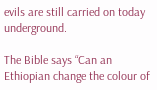evils are still carried on today underground.

The Bible says “Can an Ethiopian change the colour of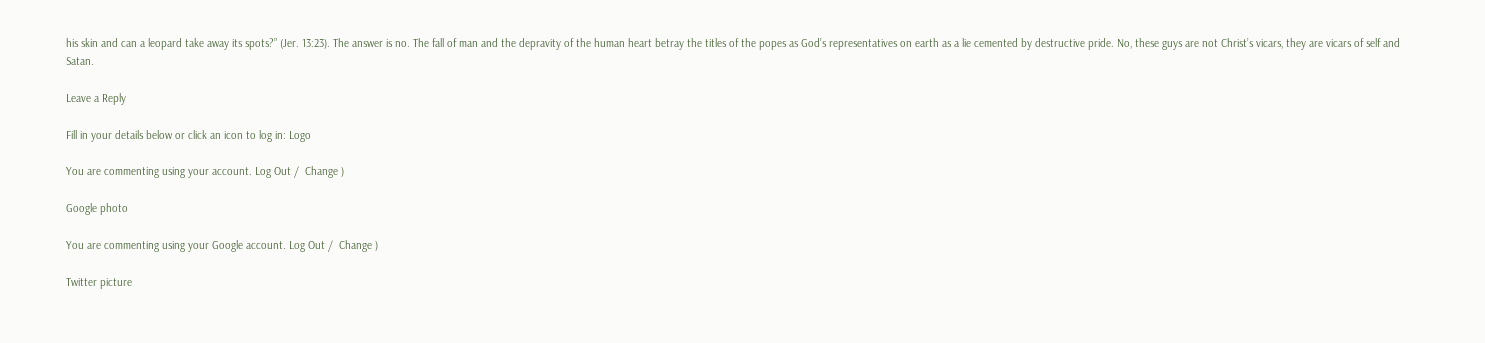his skin and can a leopard take away its spots?” (Jer. 13:23). The answer is no. The fall of man and the depravity of the human heart betray the titles of the popes as God’s representatives on earth as a lie cemented by destructive pride. No, these guys are not Christ’s vicars, they are vicars of self and Satan.

Leave a Reply

Fill in your details below or click an icon to log in: Logo

You are commenting using your account. Log Out /  Change )

Google photo

You are commenting using your Google account. Log Out /  Change )

Twitter picture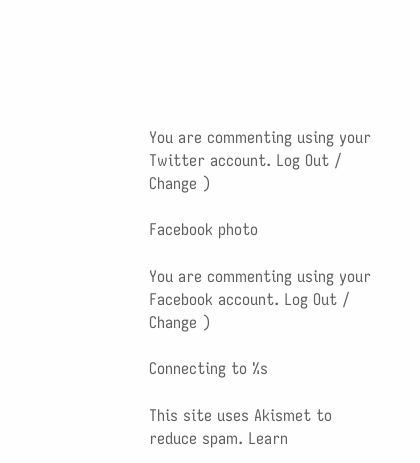You are commenting using your Twitter account. Log Out /  Change )

Facebook photo

You are commenting using your Facebook account. Log Out /  Change )

Connecting to %s

This site uses Akismet to reduce spam. Learn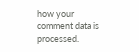how your comment data is processed.